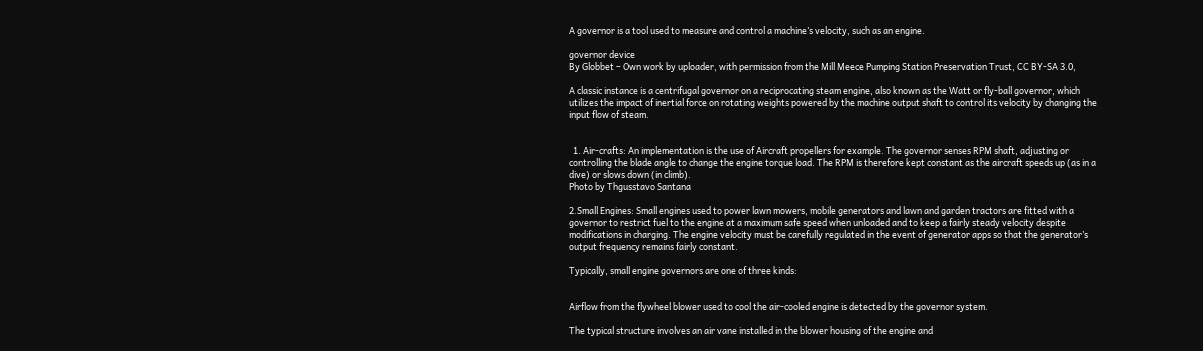A governor is a tool used to measure and control a machine’s velocity, such as an engine.

governor device
By Globbet – Own work by uploader, with permission from the Mill Meece Pumping Station Preservation Trust, CC BY-SA 3.0,

A classic instance is a centrifugal governor on a reciprocating steam engine, also known as the Watt or fly-ball governor, which utilizes the impact of inertial force on rotating weights powered by the machine output shaft to control its velocity by changing the input flow of steam.


  1. Air-crafts: An implementation is the use of Aircraft propellers for example. The governor senses RPM shaft, adjusting or controlling the blade angle to change the engine torque load. The RPM is therefore kept constant as the aircraft speeds up (as in a dive) or slows down (in climb).
Photo by Thgusstavo Santana

2.Small Engines: Small engines used to power lawn mowers, mobile generators and lawn and garden tractors are fitted with a governor to restrict fuel to the engine at a maximum safe speed when unloaded and to keep a fairly steady velocity despite modifications in charging. The engine velocity must be carefully regulated in the event of generator apps so that the generator’s output frequency remains fairly constant.

Typically, small engine governors are one of three kinds:


Airflow from the flywheel blower used to cool the air-cooled engine is detected by the governor system.

The typical structure involves an air vane installed in the blower housing of the engine and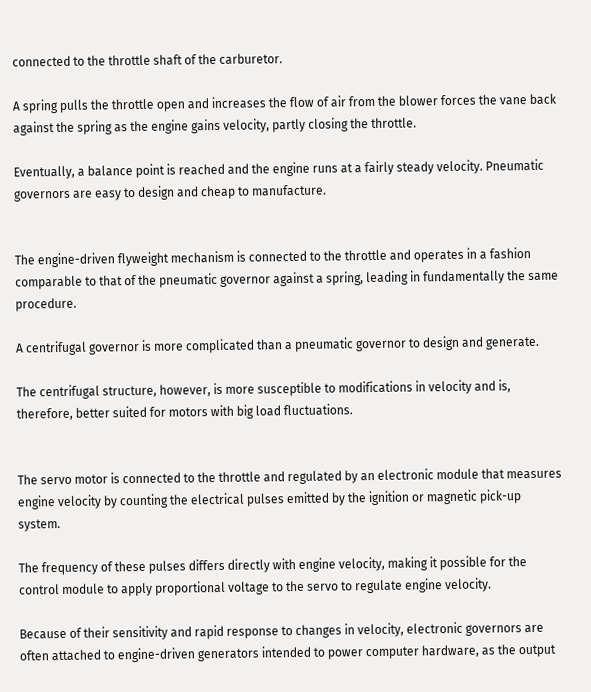connected to the throttle shaft of the carburetor.

A spring pulls the throttle open and increases the flow of air from the blower forces the vane back against the spring as the engine gains velocity, partly closing the throttle.

Eventually, a balance point is reached and the engine runs at a fairly steady velocity. Pneumatic governors are easy to design and cheap to manufacture.


The engine-driven flyweight mechanism is connected to the throttle and operates in a fashion comparable to that of the pneumatic governor against a spring, leading in fundamentally the same procedure.

A centrifugal governor is more complicated than a pneumatic governor to design and generate.

The centrifugal structure, however, is more susceptible to modifications in velocity and is, therefore, better suited for motors with big load fluctuations.


The servo motor is connected to the throttle and regulated by an electronic module that measures engine velocity by counting the electrical pulses emitted by the ignition or magnetic pick-up system.

The frequency of these pulses differs directly with engine velocity, making it possible for the control module to apply proportional voltage to the servo to regulate engine velocity.

Because of their sensitivity and rapid response to changes in velocity, electronic governors are often attached to engine-driven generators intended to power computer hardware, as the output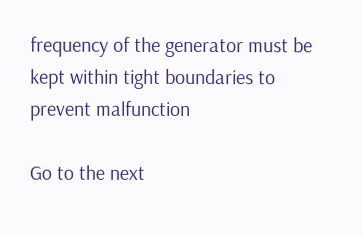frequency of the generator must be kept within tight boundaries to prevent malfunction

Go to the next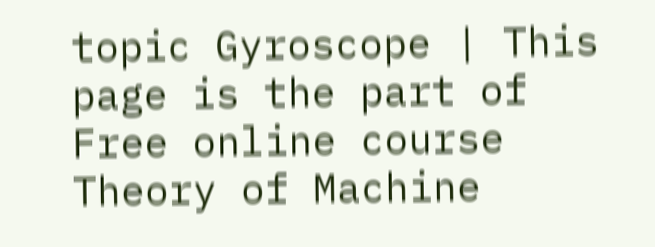topic Gyroscope | This page is the part of Free online course Theory of Machine